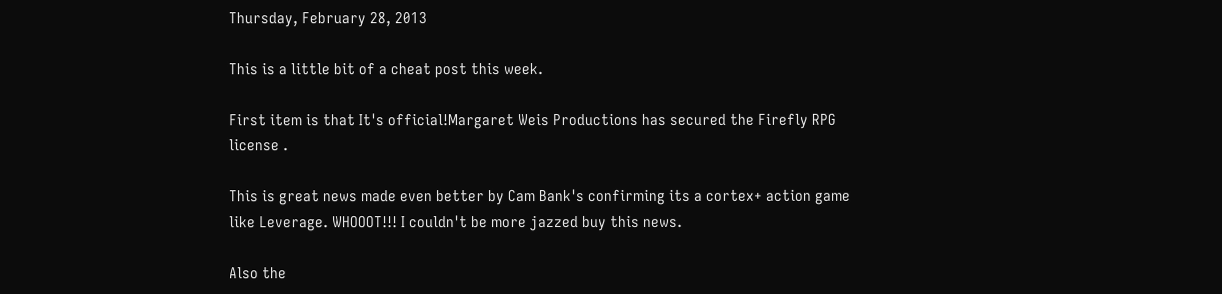Thursday, February 28, 2013

This is a little bit of a cheat post this week.

First item is that It's official!Margaret Weis Productions has secured the Firefly RPG license .

This is great news made even better by Cam Bank's confirming its a cortex+ action game like Leverage. WHOOOT!!! I couldn't be more jazzed buy this news.

Also the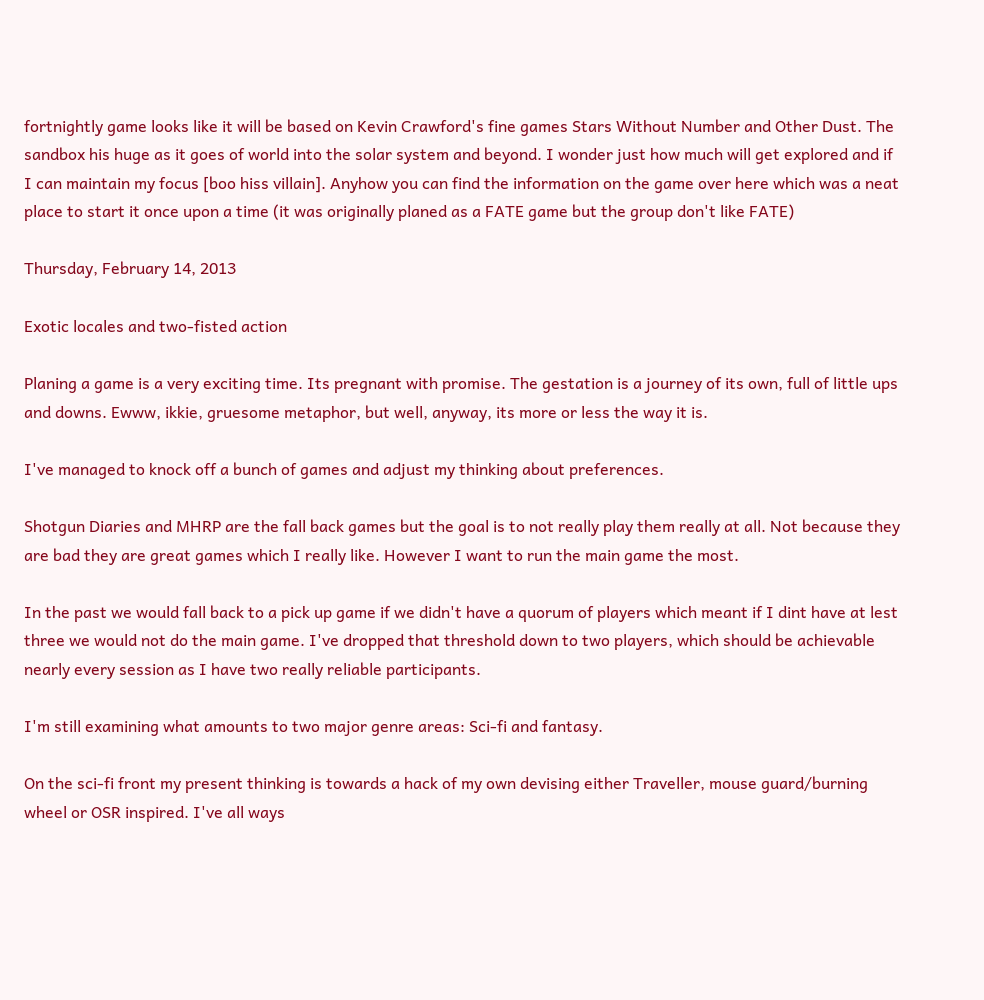fortnightly game looks like it will be based on Kevin Crawford's fine games Stars Without Number and Other Dust. The sandbox his huge as it goes of world into the solar system and beyond. I wonder just how much will get explored and if I can maintain my focus [boo hiss villain]. Anyhow you can find the information on the game over here which was a neat place to start it once upon a time (it was originally planed as a FATE game but the group don't like FATE)

Thursday, February 14, 2013

Exotic locales and two-fisted action

Planing a game is a very exciting time. Its pregnant with promise. The gestation is a journey of its own, full of little ups and downs. Ewww, ikkie, gruesome metaphor, but well, anyway, its more or less the way it is.

I've managed to knock off a bunch of games and adjust my thinking about preferences.

Shotgun Diaries and MHRP are the fall back games but the goal is to not really play them really at all. Not because they are bad they are great games which I really like. However I want to run the main game the most.

In the past we would fall back to a pick up game if we didn't have a quorum of players which meant if I dint have at lest three we would not do the main game. I've dropped that threshold down to two players, which should be achievable nearly every session as I have two really reliable participants.

I'm still examining what amounts to two major genre areas: Sci-fi and fantasy.

On the sci-fi front my present thinking is towards a hack of my own devising either Traveller, mouse guard/burning wheel or OSR inspired. I've all ways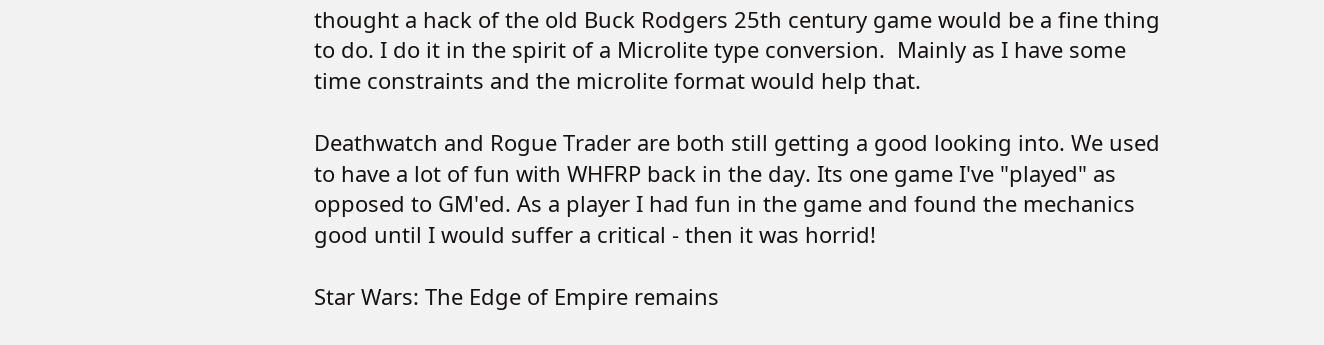thought a hack of the old Buck Rodgers 25th century game would be a fine thing to do. I do it in the spirit of a Microlite type conversion.  Mainly as I have some time constraints and the microlite format would help that.

Deathwatch and Rogue Trader are both still getting a good looking into. We used to have a lot of fun with WHFRP back in the day. Its one game I've "played" as opposed to GM'ed. As a player I had fun in the game and found the mechanics good until I would suffer a critical - then it was horrid!

Star Wars: The Edge of Empire remains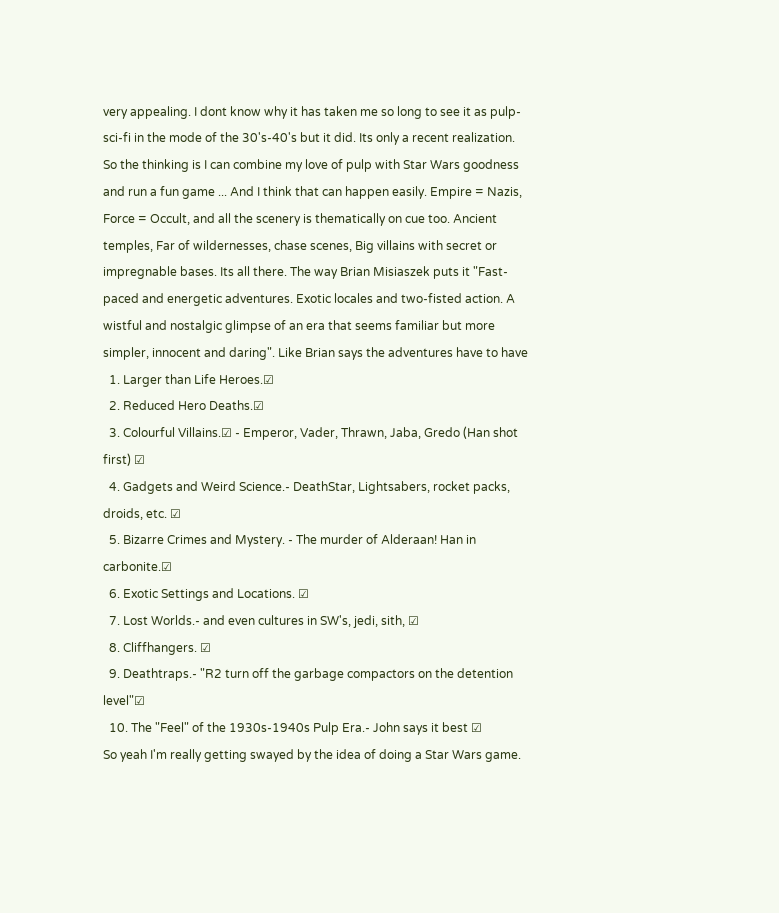very appealing. I dont know why it has taken me so long to see it as pulp-sci-fi in the mode of the 30's-40's but it did. Its only a recent realization. So the thinking is I can combine my love of pulp with Star Wars goodness and run a fun game ... And I think that can happen easily. Empire = Nazis, Force = Occult, and all the scenery is thematically on cue too. Ancient temples, Far of wildernesses, chase scenes, Big villains with secret or impregnable bases. Its all there. The way Brian Misiaszek puts it "Fast-paced and energetic adventures. Exotic locales and two-fisted action. A wistful and nostalgic glimpse of an era that seems familiar but more simpler, innocent and daring". Like Brian says the adventures have to have
  1. Larger than Life Heroes.☑
  2. Reduced Hero Deaths.☑
  3. Colourful Villains.☑ - Emperor, Vader, Thrawn, Jaba, Gredo (Han shot first) ☑
  4. Gadgets and Weird Science.- DeathStar, Lightsabers, rocket packs, droids, etc. ☑
  5. Bizarre Crimes and Mystery. - The murder of Alderaan! Han in carbonite.☑
  6. Exotic Settings and Locations. ☑
  7. Lost Worlds.- and even cultures in SW's, jedi, sith, ☑
  8. Cliffhangers. ☑
  9. Deathtraps.- "R2 turn off the garbage compactors on the detention level"☑
  10. The "Feel" of the 1930s-1940s Pulp Era.- John says it best ☑
So yeah I'm really getting swayed by the idea of doing a Star Wars game.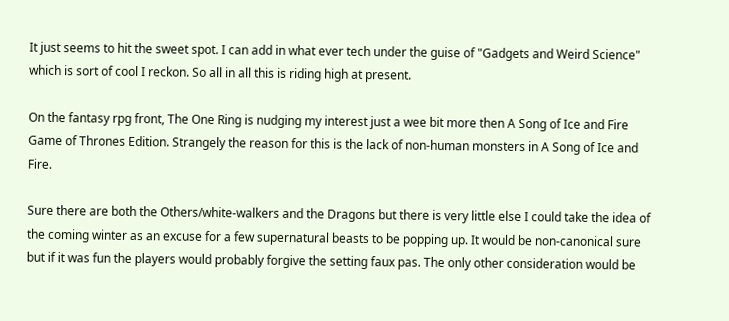It just seems to hit the sweet spot. I can add in what ever tech under the guise of "Gadgets and Weird Science" which is sort of cool I reckon. So all in all this is riding high at present.

On the fantasy rpg front, The One Ring is nudging my interest just a wee bit more then A Song of Ice and Fire Game of Thrones Edition. Strangely the reason for this is the lack of non-human monsters in A Song of Ice and Fire.

Sure there are both the Others/white-walkers and the Dragons but there is very little else I could take the idea of the coming winter as an excuse for a few supernatural beasts to be popping up. It would be non-canonical sure but if it was fun the players would probably forgive the setting faux pas. The only other consideration would be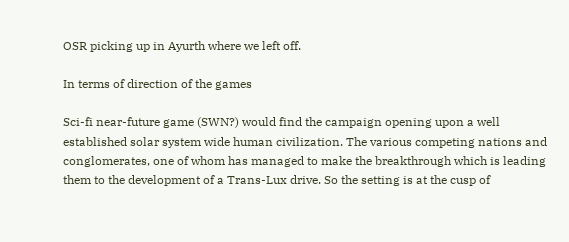OSR picking up in Ayurth where we left off.

In terms of direction of the games

Sci-fi near-future game (SWN?) would find the campaign opening upon a well established solar system wide human civilization. The various competing nations and conglomerates, one of whom has managed to make the breakthrough which is leading them to the development of a Trans-Lux drive. So the setting is at the cusp of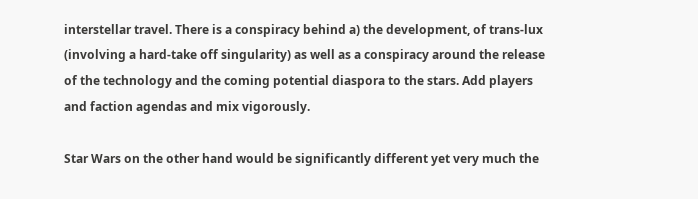interstellar travel. There is a conspiracy behind a) the development, of trans-lux (involving a hard-take off singularity) as well as a conspiracy around the release of the technology and the coming potential diaspora to the stars. Add players and faction agendas and mix vigorously.

Star Wars on the other hand would be significantly different yet very much the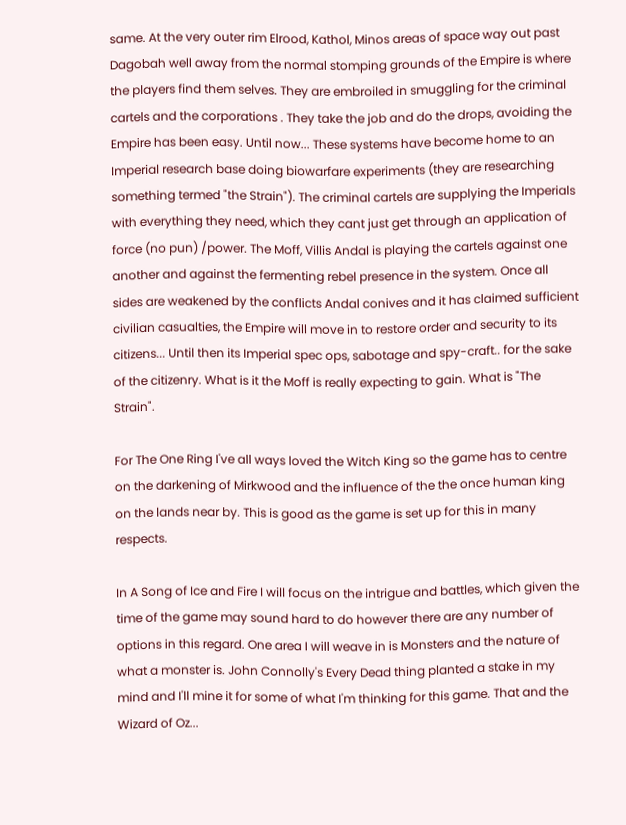same. At the very outer rim Elrood, Kathol, Minos areas of space way out past Dagobah well away from the normal stomping grounds of the Empire is where the players find them selves. They are embroiled in smuggling for the criminal cartels and the corporations . They take the job and do the drops, avoiding the Empire has been easy. Until now... These systems have become home to an Imperial research base doing biowarfare experiments (they are researching something termed "the Strain"). The criminal cartels are supplying the Imperials with everything they need, which they cant just get through an application of force (no pun) /power. The Moff, Villis Andal is playing the cartels against one another and against the fermenting rebel presence in the system. Once all sides are weakened by the conflicts Andal conives and it has claimed sufficient civilian casualties, the Empire will move in to restore order and security to its citizens... Until then its Imperial spec ops, sabotage and spy-craft.. for the sake of the citizenry. What is it the Moff is really expecting to gain. What is "The Strain".

For The One Ring I've all ways loved the Witch King so the game has to centre on the darkening of Mirkwood and the influence of the the once human king on the lands near by. This is good as the game is set up for this in many respects.

In A Song of Ice and Fire I will focus on the intrigue and battles, which given the time of the game may sound hard to do however there are any number of options in this regard. One area I will weave in is Monsters and the nature of what a monster is. John Connolly's Every Dead thing planted a stake in my mind and I'll mine it for some of what I'm thinking for this game. That and the Wizard of Oz...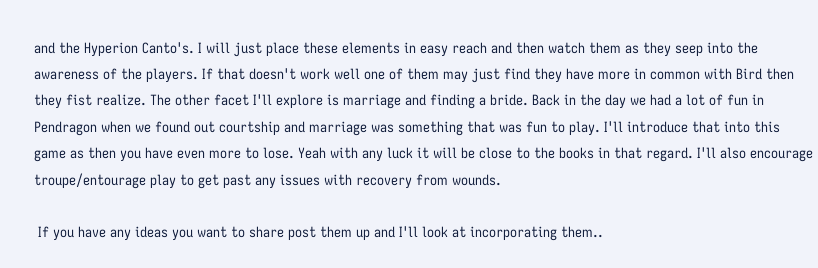and the Hyperion Canto's. I will just place these elements in easy reach and then watch them as they seep into the awareness of the players. If that doesn't work well one of them may just find they have more in common with Bird then they fist realize. The other facet I'll explore is marriage and finding a bride. Back in the day we had a lot of fun in Pendragon when we found out courtship and marriage was something that was fun to play. I'll introduce that into this game as then you have even more to lose. Yeah with any luck it will be close to the books in that regard. I'll also encourage troupe/entourage play to get past any issues with recovery from wounds.

 If you have any ideas you want to share post them up and I'll look at incorporating them..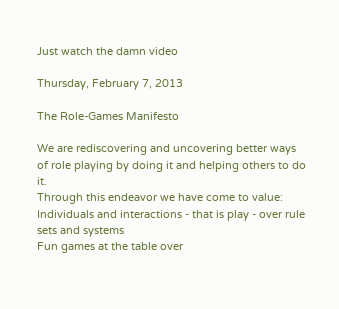Just watch the damn video

Thursday, February 7, 2013

The Role-Games Manifesto

We are rediscovering and uncovering better ways
of role playing by doing it and helping others to do it.
Through this endeavor we have come to value:
Individuals and interactions - that is play - over rule sets and systems
Fun games at the table over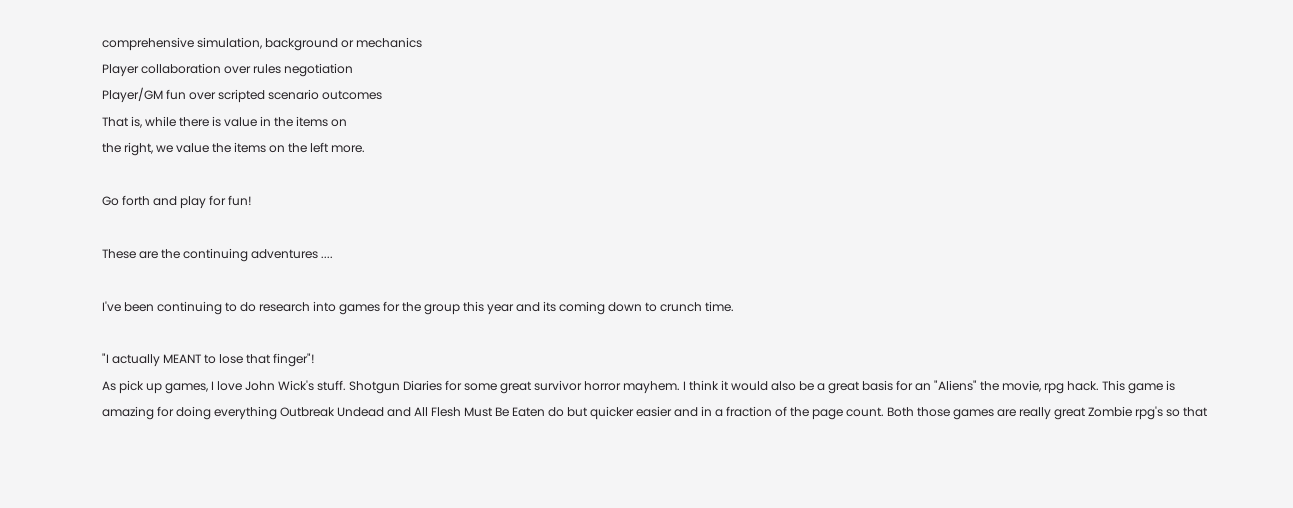comprehensive simulation, background or mechanics
Player collaboration over rules negotiation
Player/GM fun over scripted scenario outcomes
That is, while there is value in the items on
the right, we value the items on the left more.

Go forth and play for fun!

These are the continuing adventures ....

I've been continuing to do research into games for the group this year and its coming down to crunch time.

"I actually MEANT to lose that finger"!
As pick up games, I love John Wick's stuff. Shotgun Diaries for some great survivor horror mayhem. I think it would also be a great basis for an "Aliens" the movie, rpg hack. This game is amazing for doing everything Outbreak Undead and All Flesh Must Be Eaten do but quicker easier and in a fraction of the page count. Both those games are really great Zombie rpg's so that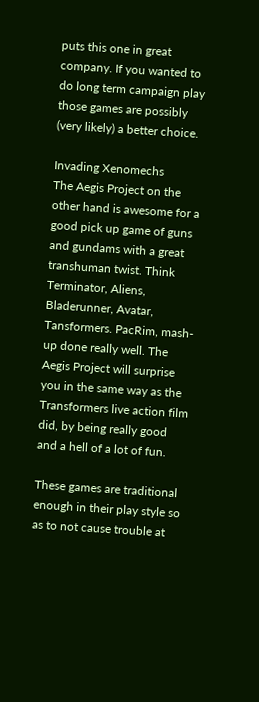puts this one in great company. If you wanted to do long term campaign play those games are possibly (very likely) a better choice.

Invading Xenomechs
The Aegis Project on the other hand is awesome for a good pick up game of guns and gundams with a great transhuman twist. Think Terminator, Aliens, Bladerunner, Avatar, Tansformers. PacRim, mash-up done really well. The Aegis Project will surprise you in the same way as the Transformers live action film did, by being really good and a hell of a lot of fun.

These games are traditional enough in their play style so as to not cause trouble at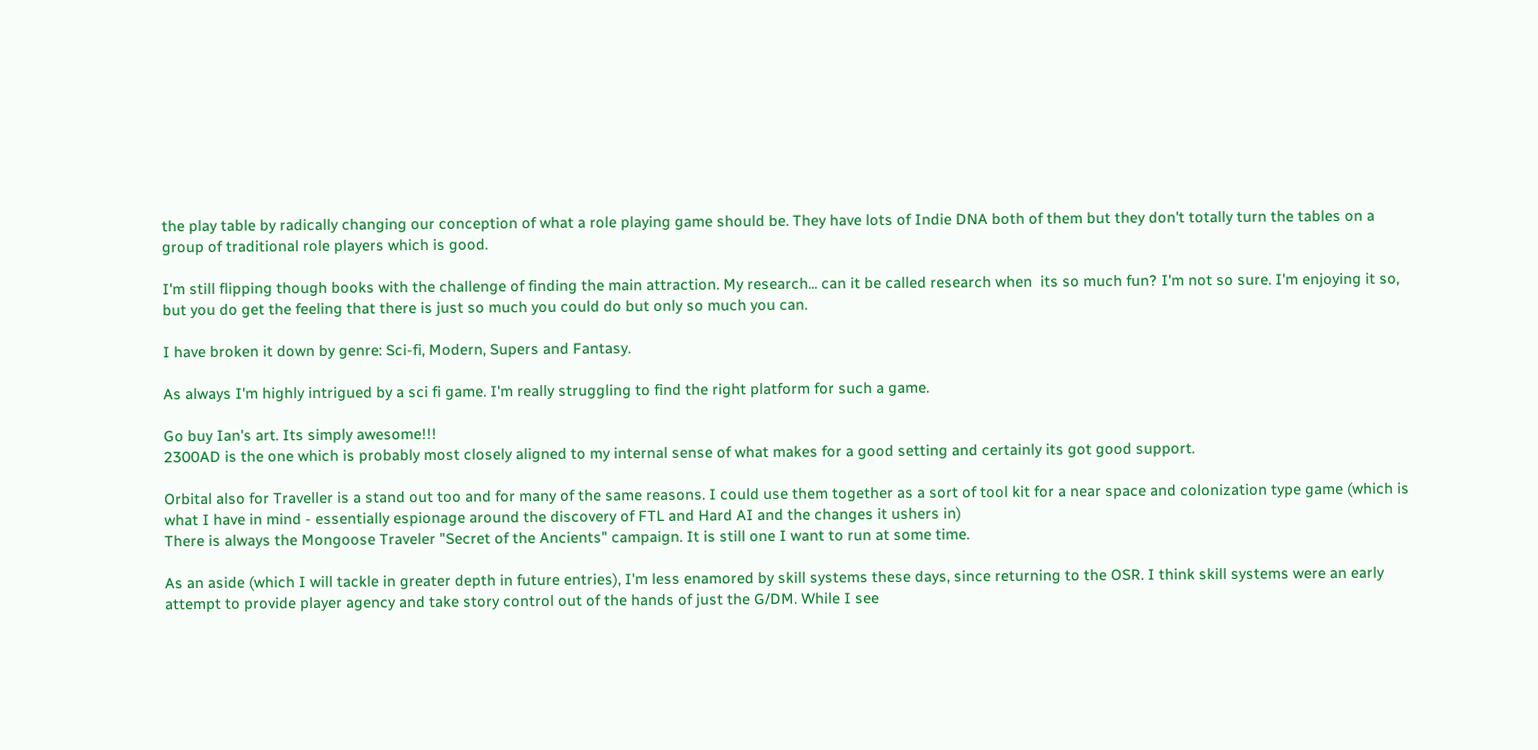the play table by radically changing our conception of what a role playing game should be. They have lots of Indie DNA both of them but they don't totally turn the tables on a group of traditional role players which is good.

I'm still flipping though books with the challenge of finding the main attraction. My research... can it be called research when  its so much fun? I'm not so sure. I'm enjoying it so, but you do get the feeling that there is just so much you could do but only so much you can.

I have broken it down by genre: Sci-fi, Modern, Supers and Fantasy.

As always I'm highly intrigued by a sci fi game. I'm really struggling to find the right platform for such a game.

Go buy Ian's art. Its simply awesome!!!
2300AD is the one which is probably most closely aligned to my internal sense of what makes for a good setting and certainly its got good support.

Orbital also for Traveller is a stand out too and for many of the same reasons. I could use them together as a sort of tool kit for a near space and colonization type game (which is what I have in mind - essentially espionage around the discovery of FTL and Hard AI and the changes it ushers in)
There is always the Mongoose Traveler "Secret of the Ancients" campaign. It is still one I want to run at some time.

As an aside (which I will tackle in greater depth in future entries), I'm less enamored by skill systems these days, since returning to the OSR. I think skill systems were an early attempt to provide player agency and take story control out of the hands of just the G/DM. While I see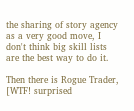the sharing of story agency as a very good move, I don't think big skill lists are the best way to do it.

Then there is Rogue Trader, [WTF! surprised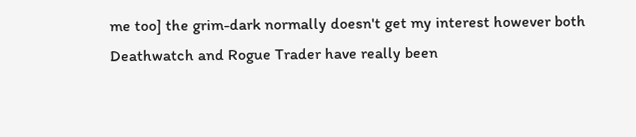me too] the grim-dark normally doesn't get my interest however both Deathwatch and Rogue Trader have really been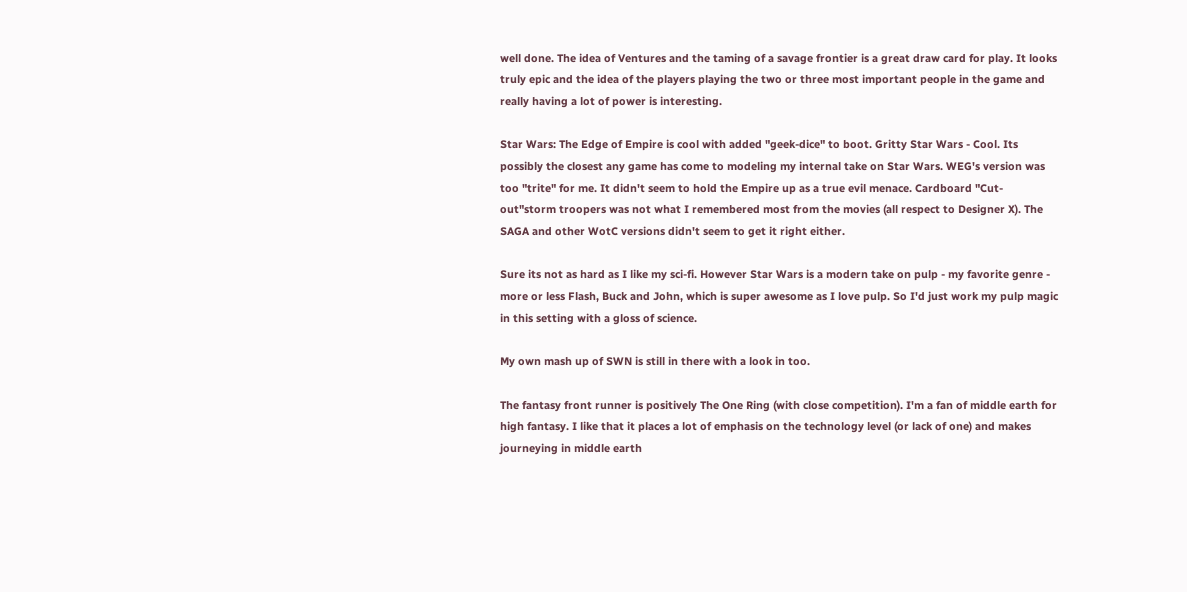well done. The idea of Ventures and the taming of a savage frontier is a great draw card for play. It looks truly epic and the idea of the players playing the two or three most important people in the game and really having a lot of power is interesting.

Star Wars: The Edge of Empire is cool with added "geek-dice" to boot. Gritty Star Wars - Cool. Its possibly the closest any game has come to modeling my internal take on Star Wars. WEG's version was too "trite" for me. It didn't seem to hold the Empire up as a true evil menace. Cardboard "Cut-out"storm troopers was not what I remembered most from the movies (all respect to Designer X). The SAGA and other WotC versions didn't seem to get it right either.

Sure its not as hard as I like my sci-fi. However Star Wars is a modern take on pulp - my favorite genre - more or less Flash, Buck and John, which is super awesome as I love pulp. So I'd just work my pulp magic in this setting with a gloss of science.

My own mash up of SWN is still in there with a look in too.

The fantasy front runner is positively The One Ring (with close competition). I'm a fan of middle earth for high fantasy. I like that it places a lot of emphasis on the technology level (or lack of one) and makes journeying in middle earth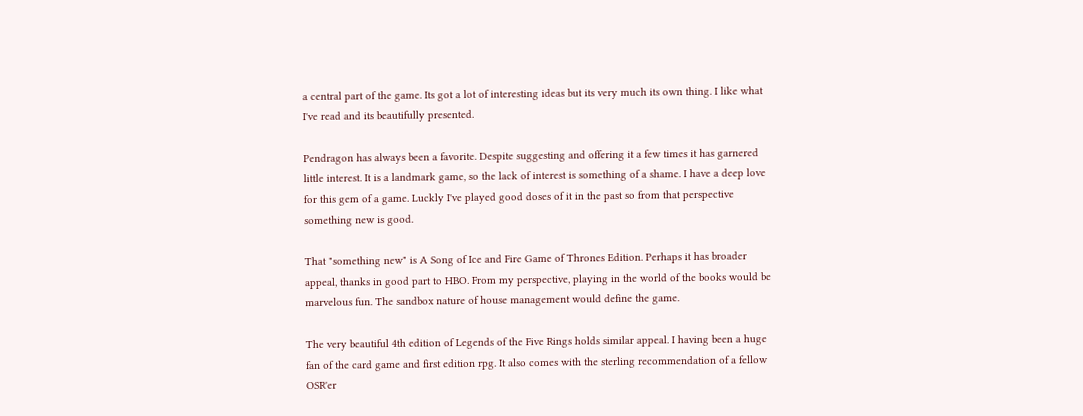a central part of the game. Its got a lot of interesting ideas but its very much its own thing. I like what I've read and its beautifully presented.

Pendragon has always been a favorite. Despite suggesting and offering it a few times it has garnered little interest. It is a landmark game, so the lack of interest is something of a shame. I have a deep love for this gem of a game. Luckly I've played good doses of it in the past so from that perspective something new is good.

That "something new" is A Song of Ice and Fire Game of Thrones Edition. Perhaps it has broader appeal, thanks in good part to HBO. From my perspective, playing in the world of the books would be marvelous fun. The sandbox nature of house management would define the game.

The very beautiful 4th edition of Legends of the Five Rings holds similar appeal. I having been a huge fan of the card game and first edition rpg. It also comes with the sterling recommendation of a fellow OSR'er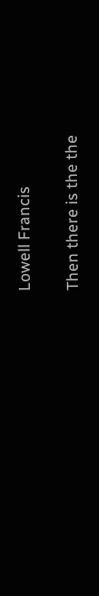Lowell Francis

Then there is the the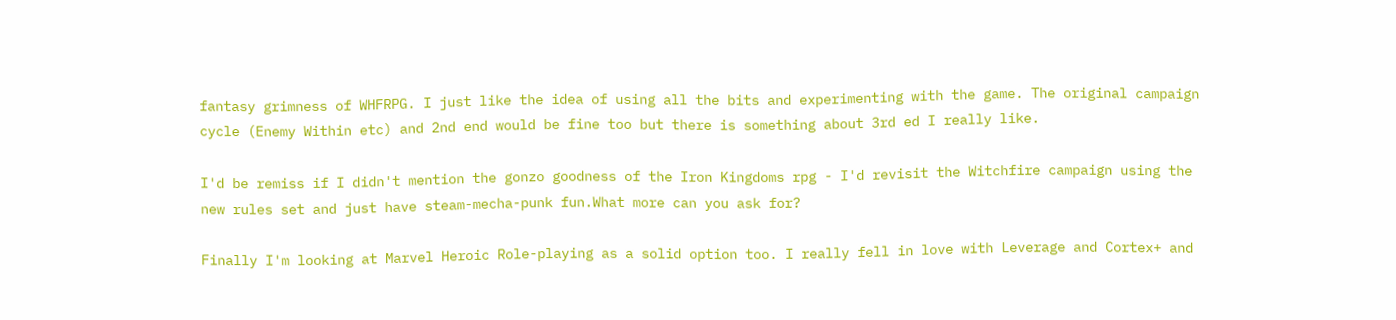fantasy grimness of WHFRPG. I just like the idea of using all the bits and experimenting with the game. The original campaign cycle (Enemy Within etc) and 2nd end would be fine too but there is something about 3rd ed I really like.

I'd be remiss if I didn't mention the gonzo goodness of the Iron Kingdoms rpg - I'd revisit the Witchfire campaign using the new rules set and just have steam-mecha-punk fun.What more can you ask for?

Finally I'm looking at Marvel Heroic Role-playing as a solid option too. I really fell in love with Leverage and Cortex+ and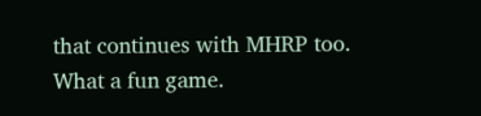that continues with MHRP too. What a fun game.